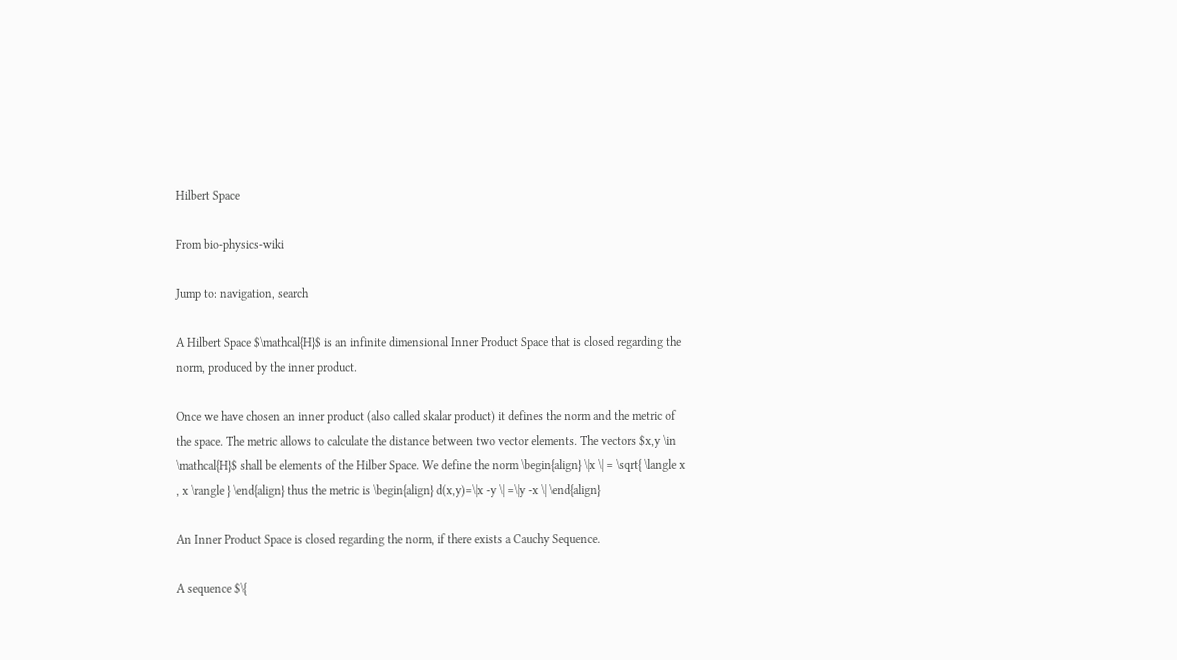Hilbert Space

From bio-physics-wiki

Jump to: navigation, search

A Hilbert Space $\mathcal{H}$ is an infinite dimensional Inner Product Space that is closed regarding the norm, produced by the inner product.

Once we have chosen an inner product (also called skalar product) it defines the norm and the metric of the space. The metric allows to calculate the distance between two vector elements. The vectors $x,y \in \mathcal{H}$ shall be elements of the Hilber Space. We define the norm \begin{align} \|x \| = \sqrt{ \langle x , x \rangle } \end{align} thus the metric is \begin{align} d(x,y)=\|x -y \| =\|y -x \| \end{align}

An Inner Product Space is closed regarding the norm, if there exists a Cauchy Sequence.

A sequence $\{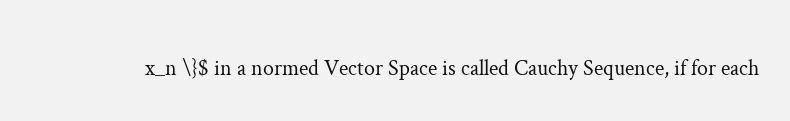x_n \}$ in a normed Vector Space is called Cauchy Sequence, if for each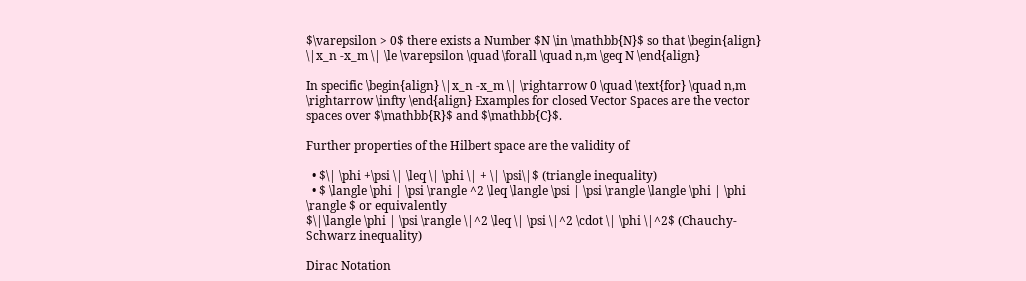$\varepsilon > 0$ there exists a Number $N \in \mathbb{N}$ so that \begin{align} \|x_n -x_m \| \le \varepsilon \quad \forall \quad n,m \geq N \end{align}

In specific \begin{align} \|x_n -x_m \| \rightarrow 0 \quad \text{for} \quad n,m \rightarrow \infty \end{align} Examples for closed Vector Spaces are the vector spaces over $\mathbb{R}$ and $\mathbb{C}$.

Further properties of the Hilbert space are the validity of

  • $\| \phi +\psi \| \leq \| \phi \| + \| \psi\|$ (triangle inequality)
  • $ \langle \phi | \psi \rangle ^2 \leq \langle \psi | \psi \rangle \langle \phi | \phi \rangle $ or equivalently
$\|\langle \phi | \psi \rangle \|^2 \leq \| \psi \|^2 \cdot \| \phi \|^2$ (Chauchy-Schwarz inequality)

Dirac Notation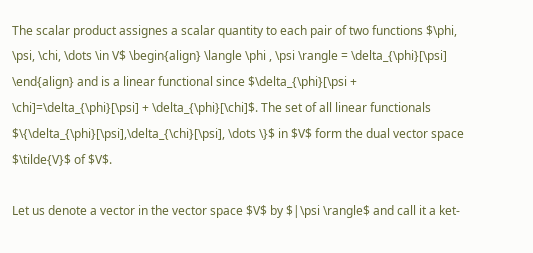The scalar product assignes a scalar quantity to each pair of two functions $\phi, \psi, \chi, \dots \in V$ \begin{align} \langle \phi , \psi \rangle = \delta_{\phi}[\psi] \end{align} and is a linear functional since $\delta_{\phi}[\psi + \chi]=\delta_{\phi}[\psi] + \delta_{\phi}[\chi]$. The set of all linear functionals $\{\delta_{\phi}[\psi],\delta_{\chi}[\psi], \dots \}$ in $V$ form the dual vector space $\tilde{V}$ of $V$.

Let us denote a vector in the vector space $V$ by $|\psi \rangle$ and call it a ket-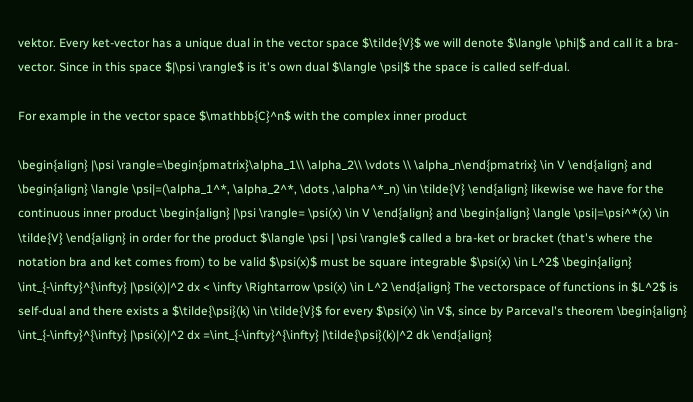vektor. Every ket-vector has a unique dual in the vector space $\tilde{V}$ we will denote $\langle \phi|$ and call it a bra-vector. Since in this space $|\psi \rangle$ is it's own dual $\langle \psi|$ the space is called self-dual.

For example in the vector space $\mathbb{C}^n$ with the complex inner product

\begin{align} |\psi \rangle=\begin{pmatrix}\alpha_1\\ \alpha_2\\ \vdots \\ \alpha_n\end{pmatrix} \in V \end{align} and \begin{align} \langle \psi|=(\alpha_1^*, \alpha_2^*, \dots ,\alpha^*_n) \in \tilde{V} \end{align} likewise we have for the continuous inner product \begin{align} |\psi \rangle= \psi(x) \in V \end{align} and \begin{align} \langle \psi|=\psi^*(x) \in \tilde{V} \end{align} in order for the product $\langle \psi | \psi \rangle$ called a bra-ket or bracket (that's where the notation bra and ket comes from) to be valid $\psi(x)$ must be square integrable $\psi(x) \in L^2$ \begin{align} \int_{-\infty}^{\infty} |\psi(x)|^2 dx < \infty \Rightarrow \psi(x) \in L^2 \end{align} The vectorspace of functions in $L^2$ is self-dual and there exists a $\tilde{\psi}(k) \in \tilde{V}$ for every $\psi(x) \in V$, since by Parceval's theorem \begin{align} \int_{-\infty}^{\infty} |\psi(x)|^2 dx =\int_{-\infty}^{\infty} |\tilde{\psi}(k)|^2 dk \end{align}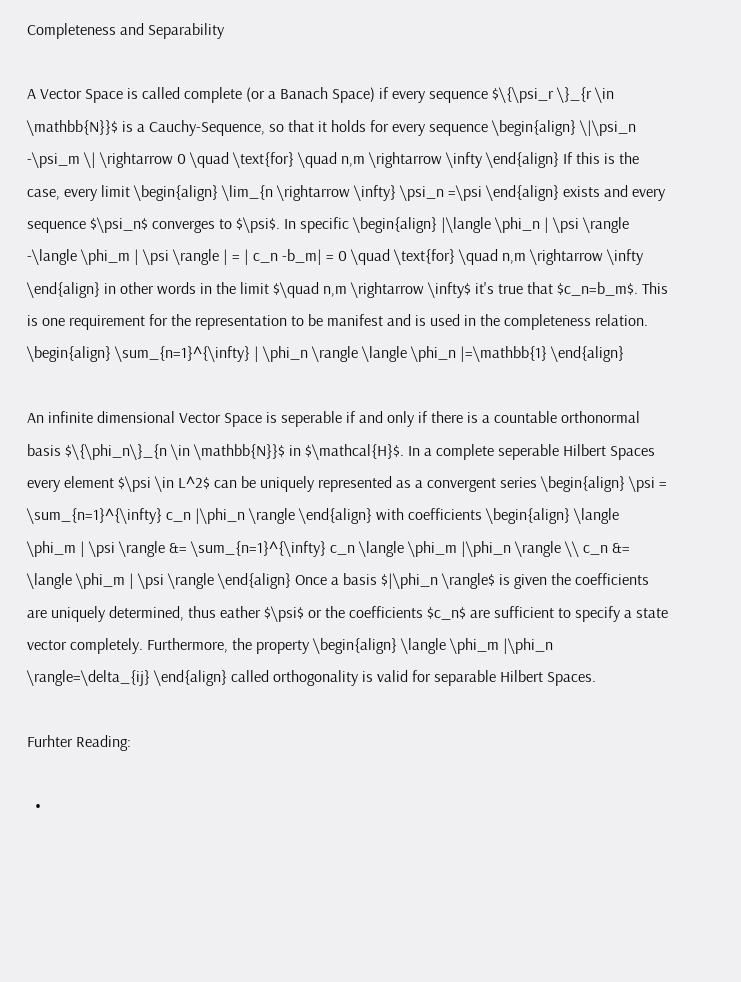Completeness and Separability

A Vector Space is called complete (or a Banach Space) if every sequence $\{\psi_r \}_{r \in \mathbb{N}}$ is a Cauchy-Sequence, so that it holds for every sequence \begin{align} \|\psi_n -\psi_m \| \rightarrow 0 \quad \text{for} \quad n,m \rightarrow \infty \end{align} If this is the case, every limit \begin{align} \lim_{n \rightarrow \infty} \psi_n =\psi \end{align} exists and every sequence $\psi_n$ converges to $\psi$. In specific \begin{align} |\langle \phi_n | \psi \rangle -\langle \phi_m | \psi \rangle | = | c_n -b_m| = 0 \quad \text{for} \quad n,m \rightarrow \infty \end{align} in other words in the limit $\quad n,m \rightarrow \infty$ it's true that $c_n=b_m$. This is one requirement for the representation to be manifest and is used in the completeness relation. \begin{align} \sum_{n=1}^{\infty} | \phi_n \rangle \langle \phi_n |=\mathbb{1} \end{align}

An infinite dimensional Vector Space is seperable if and only if there is a countable orthonormal basis $\{\phi_n\}_{n \in \mathbb{N}}$ in $\mathcal{H}$. In a complete seperable Hilbert Spaces every element $\psi \in L^2$ can be uniquely represented as a convergent series \begin{align} \psi = \sum_{n=1}^{\infty} c_n |\phi_n \rangle \end{align} with coefficients \begin{align} \langle \phi_m | \psi \rangle &= \sum_{n=1}^{\infty} c_n \langle \phi_m |\phi_n \rangle \\ c_n &= \langle \phi_m | \psi \rangle \end{align} Once a basis $|\phi_n \rangle$ is given the coefficients are uniquely determined, thus eather $\psi$ or the coefficients $c_n$ are sufficient to specify a state vector completely. Furthermore, the property \begin{align} \langle \phi_m |\phi_n \rangle=\delta_{ij} \end{align} called orthogonality is valid for separable Hilbert Spaces.

Furhter Reading:

  •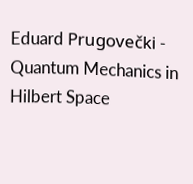Eduard Prugovečki - Quantum Mechanics in Hilbert Space